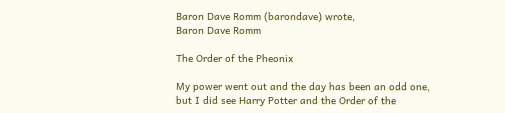Baron Dave Romm (barondave) wrote,
Baron Dave Romm

The Order of the Pheonix

My power went out and the day has been an odd one, but I did see Harry Potter and the Order of the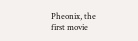Pheonix, the first movie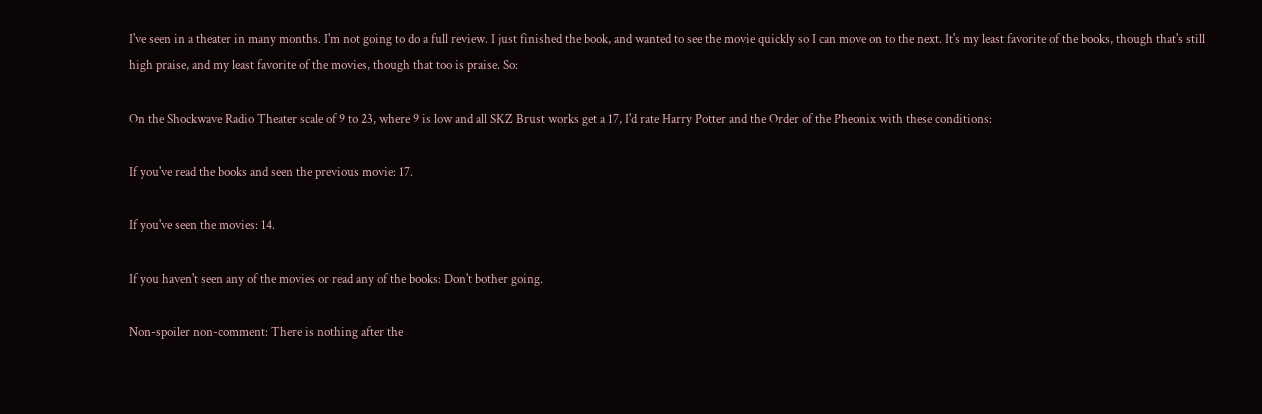I've seen in a theater in many months. I'm not going to do a full review. I just finished the book, and wanted to see the movie quickly so I can move on to the next. It's my least favorite of the books, though that's still high praise, and my least favorite of the movies, though that too is praise. So:

On the Shockwave Radio Theater scale of 9 to 23, where 9 is low and all SKZ Brust works get a 17, I'd rate Harry Potter and the Order of the Pheonix with these conditions:

If you've read the books and seen the previous movie: 17.

If you've seen the movies: 14.

If you haven't seen any of the movies or read any of the books: Don't bother going.

Non-spoiler non-comment: There is nothing after the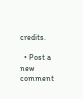credits.

  • Post a new comment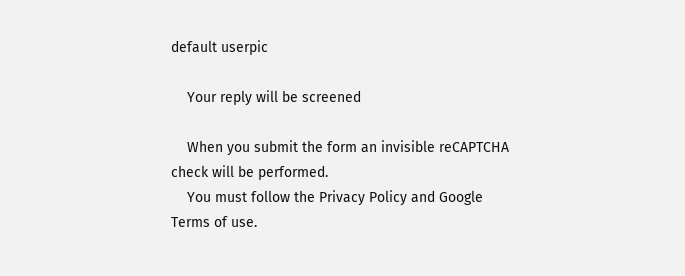default userpic

    Your reply will be screened

    When you submit the form an invisible reCAPTCHA check will be performed.
    You must follow the Privacy Policy and Google Terms of use.